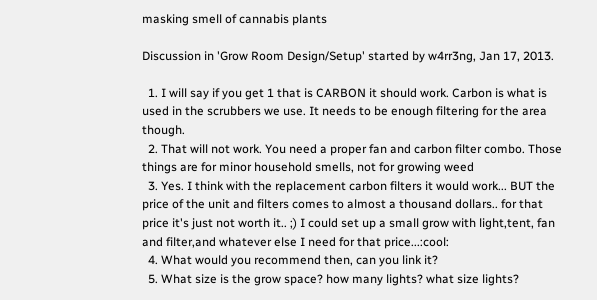masking smell of cannabis plants

Discussion in 'Grow Room Design/Setup' started by w4rr3ng, Jan 17, 2013.

  1. I will say if you get 1 that is CARBON it should work. Carbon is what is used in the scrubbers we use. It needs to be enough filtering for the area though.
  2. That will not work. You need a proper fan and carbon filter combo. Those things are for minor household smells, not for growing weed
  3. Yes. I think with the replacement carbon filters it would work... BUT the price of the unit and filters comes to almost a thousand dollars.. for that price it's just not worth it.. ;) I could set up a small grow with light,tent, fan and filter,and whatever else I need for that price...:cool:
  4. What would you recommend then, can you link it?
  5. What size is the grow space? how many lights? what size lights?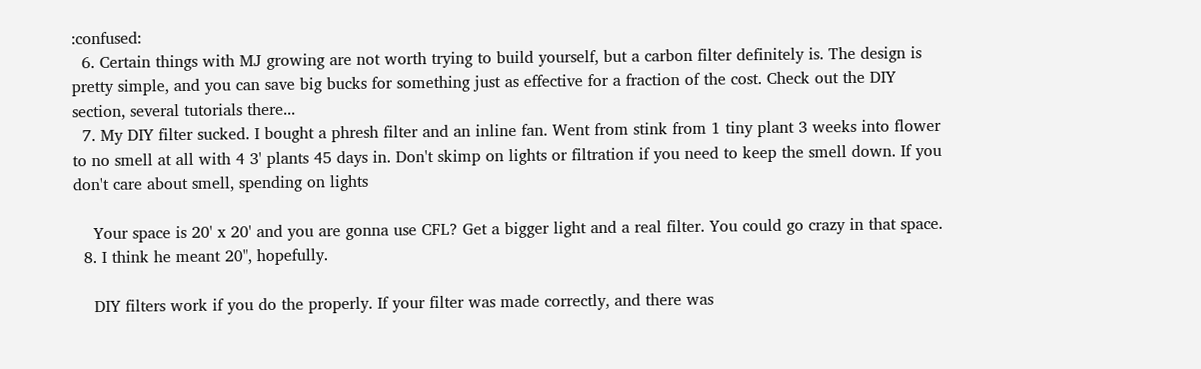:confused:
  6. Certain things with MJ growing are not worth trying to build yourself, but a carbon filter definitely is. The design is pretty simple, and you can save big bucks for something just as effective for a fraction of the cost. Check out the DIY section, several tutorials there...
  7. My DIY filter sucked. I bought a phresh filter and an inline fan. Went from stink from 1 tiny plant 3 weeks into flower to no smell at all with 4 3' plants 45 days in. Don't skimp on lights or filtration if you need to keep the smell down. If you don't care about smell, spending on lights

    Your space is 20' x 20' and you are gonna use CFL? Get a bigger light and a real filter. You could go crazy in that space.
  8. I think he meant 20", hopefully.

    DIY filters work if you do the properly. If your filter was made correctly, and there was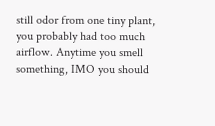still odor from one tiny plant, you probably had too much airflow. Anytime you smell something, IMO you should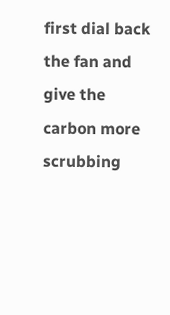first dial back the fan and give the carbon more scrubbing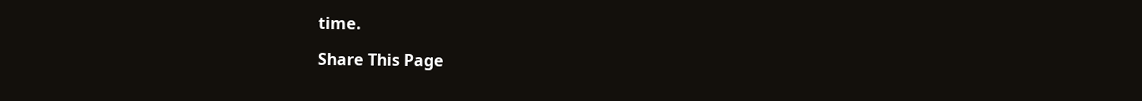time.

Share This Page